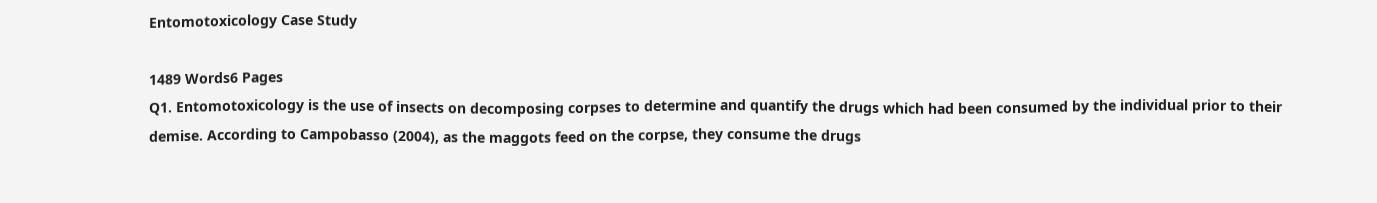Entomotoxicology Case Study

1489 Words6 Pages
Q1. Entomotoxicology is the use of insects on decomposing corpses to determine and quantify the drugs which had been consumed by the individual prior to their demise. According to Campobasso (2004), as the maggots feed on the corpse, they consume the drugs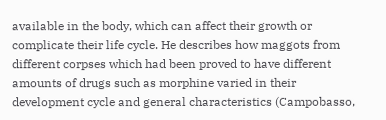available in the body, which can affect their growth or complicate their life cycle. He describes how maggots from different corpses which had been proved to have different amounts of drugs such as morphine varied in their development cycle and general characteristics (Campobasso,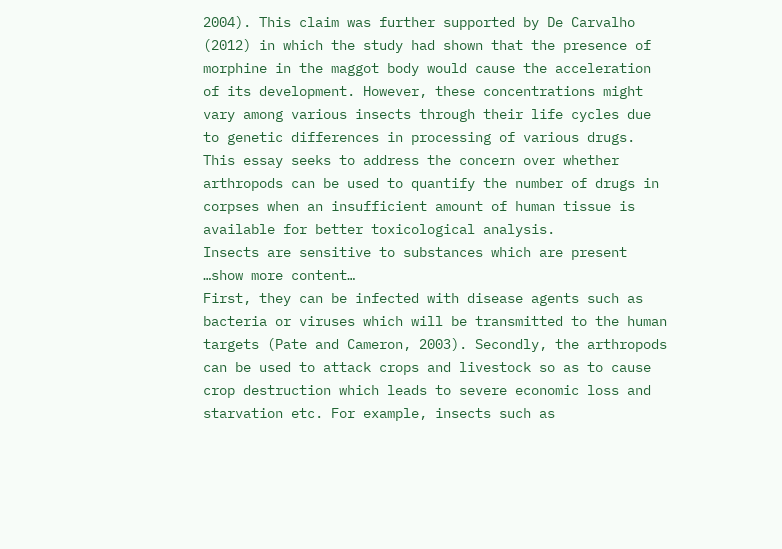2004). This claim was further supported by De Carvalho (2012) in which the study had shown that the presence of morphine in the maggot body would cause the acceleration of its development. However, these concentrations might vary among various insects through their life cycles due to genetic differences in processing of various drugs. This essay seeks to address the concern over whether arthropods can be used to quantify the number of drugs in corpses when an insufficient amount of human tissue is available for better toxicological analysis.
Insects are sensitive to substances which are present
…show more content…
First, they can be infected with disease agents such as bacteria or viruses which will be transmitted to the human targets (Pate and Cameron, 2003). Secondly, the arthropods can be used to attack crops and livestock so as to cause crop destruction which leads to severe economic loss and starvation etc. For example, insects such as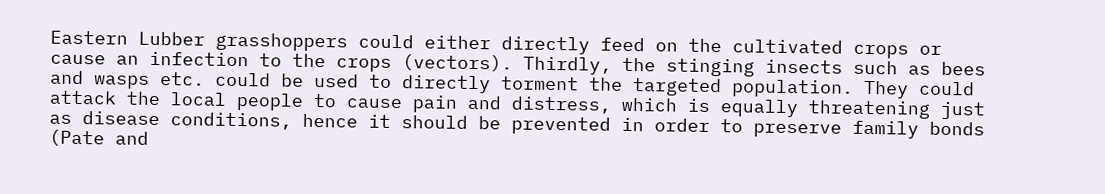Eastern Lubber grasshoppers could either directly feed on the cultivated crops or cause an infection to the crops (vectors). Thirdly, the stinging insects such as bees and wasps etc. could be used to directly torment the targeted population. They could attack the local people to cause pain and distress, which is equally threatening just as disease conditions, hence it should be prevented in order to preserve family bonds (Pate and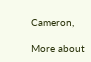Cameron,

More about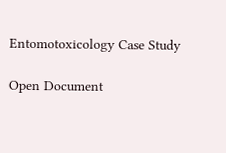Entomotoxicology Case Study

Open Document